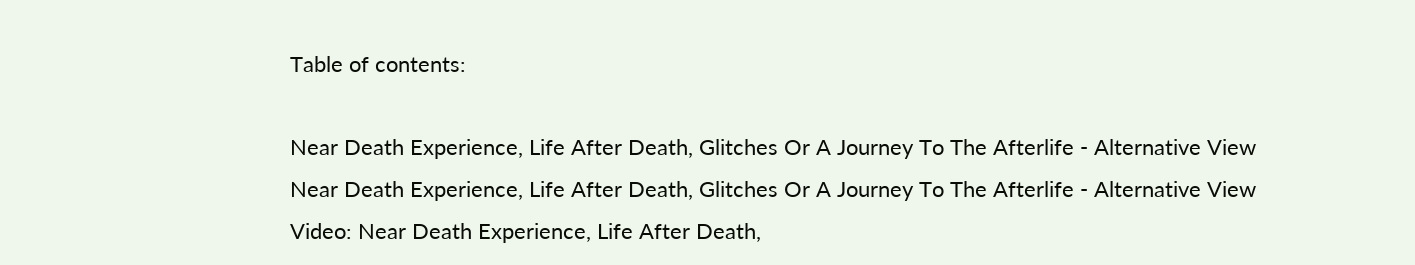Table of contents:

Near Death Experience, Life After Death, Glitches Or A Journey To The Afterlife - Alternative View
Near Death Experience, Life After Death, Glitches Or A Journey To The Afterlife - Alternative View
Video: Near Death Experience, Life After Death,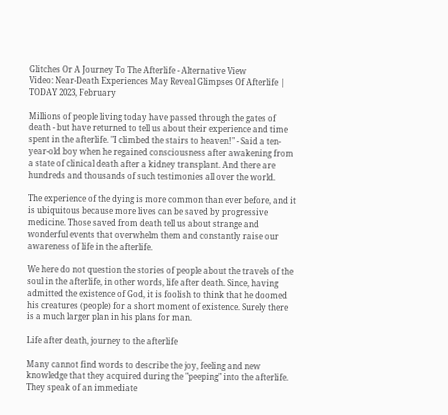Glitches Or A Journey To The Afterlife - Alternative View
Video: Near-Death Experiences May Reveal Glimpses Of Afterlife | TODAY 2023, February

Millions of people living today have passed through the gates of death - but have returned to tell us about their experience and time spent in the afterlife. "I climbed the stairs to heaven!" - Said a ten-year-old boy when he regained consciousness after awakening from a state of clinical death after a kidney transplant. And there are hundreds and thousands of such testimonies all over the world.

The experience of the dying is more common than ever before, and it is ubiquitous because more lives can be saved by progressive medicine. Those saved from death tell us about strange and wonderful events that overwhelm them and constantly raise our awareness of life in the afterlife.

We here do not question the stories of people about the travels of the soul in the afterlife, in other words, life after death. Since, having admitted the existence of God, it is foolish to think that he doomed his creatures (people) for a short moment of existence. Surely there is a much larger plan in his plans for man.

Life after death, journey to the afterlife

Many cannot find words to describe the joy, feeling and new knowledge that they acquired during the "peeping" into the afterlife. They speak of an immediate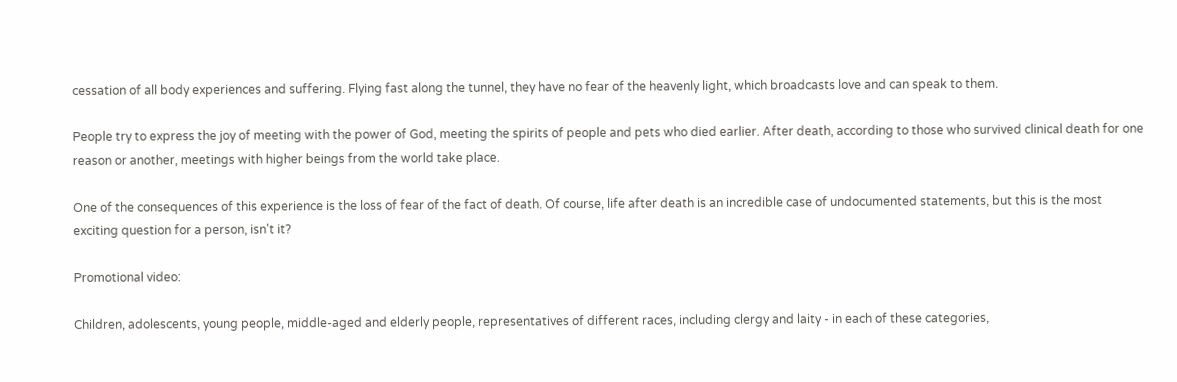cessation of all body experiences and suffering. Flying fast along the tunnel, they have no fear of the heavenly light, which broadcasts love and can speak to them.

People try to express the joy of meeting with the power of God, meeting the spirits of people and pets who died earlier. After death, according to those who survived clinical death for one reason or another, meetings with higher beings from the world take place.

One of the consequences of this experience is the loss of fear of the fact of death. Of course, life after death is an incredible case of undocumented statements, but this is the most exciting question for a person, isn't it?

Promotional video:

Children, adolescents, young people, middle-aged and elderly people, representatives of different races, including clergy and laity - in each of these categories,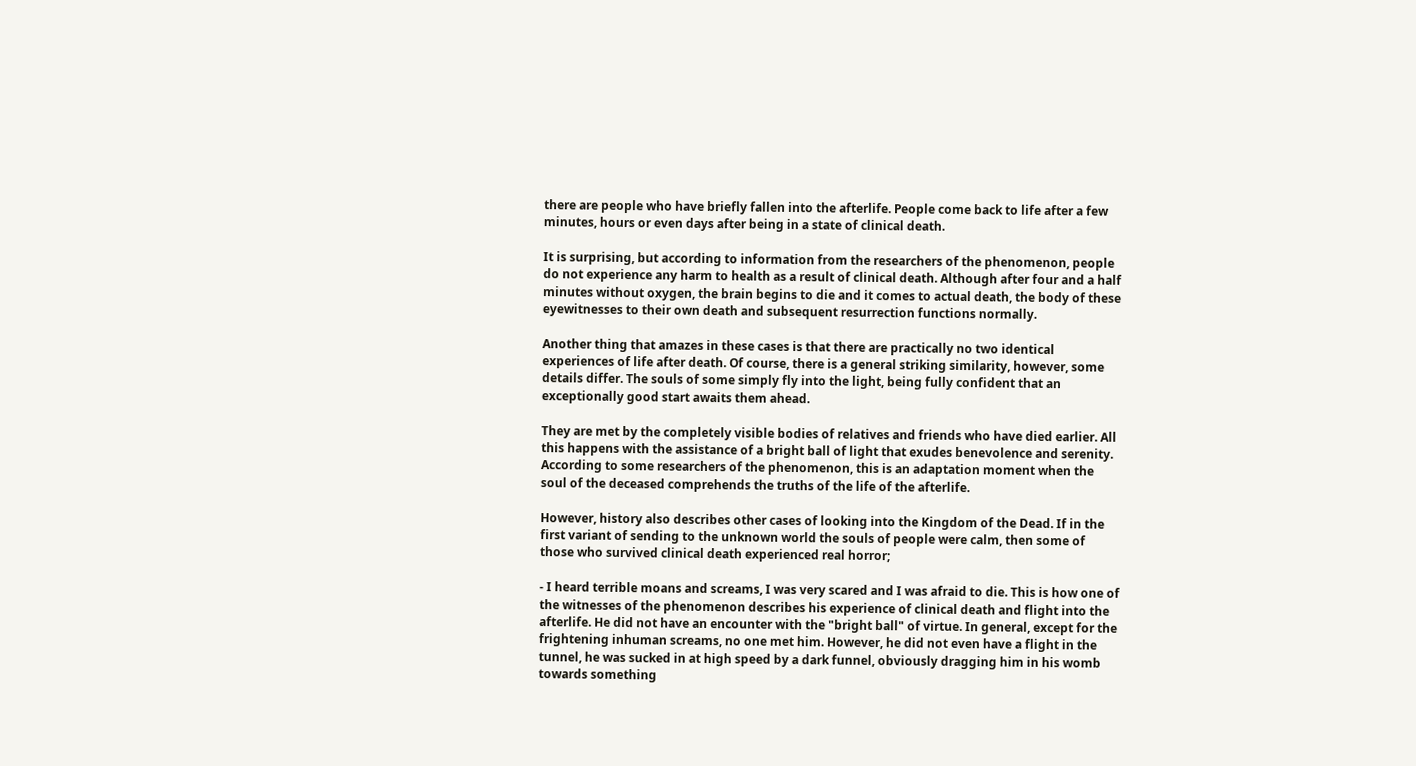there are people who have briefly fallen into the afterlife. People come back to life after a few minutes, hours or even days after being in a state of clinical death.

It is surprising, but according to information from the researchers of the phenomenon, people do not experience any harm to health as a result of clinical death. Although after four and a half minutes without oxygen, the brain begins to die and it comes to actual death, the body of these eyewitnesses to their own death and subsequent resurrection functions normally.

Another thing that amazes in these cases is that there are practically no two identical experiences of life after death. Of course, there is a general striking similarity, however, some details differ. The souls of some simply fly into the light, being fully confident that an exceptionally good start awaits them ahead.

They are met by the completely visible bodies of relatives and friends who have died earlier. All this happens with the assistance of a bright ball of light that exudes benevolence and serenity. According to some researchers of the phenomenon, this is an adaptation moment when the soul of the deceased comprehends the truths of the life of the afterlife.

However, history also describes other cases of looking into the Kingdom of the Dead. If in the first variant of sending to the unknown world the souls of people were calm, then some of those who survived clinical death experienced real horror;

- I heard terrible moans and screams, I was very scared and I was afraid to die. This is how one of the witnesses of the phenomenon describes his experience of clinical death and flight into the afterlife. He did not have an encounter with the "bright ball" of virtue. In general, except for the frightening inhuman screams, no one met him. However, he did not even have a flight in the tunnel, he was sucked in at high speed by a dark funnel, obviously dragging him in his womb towards something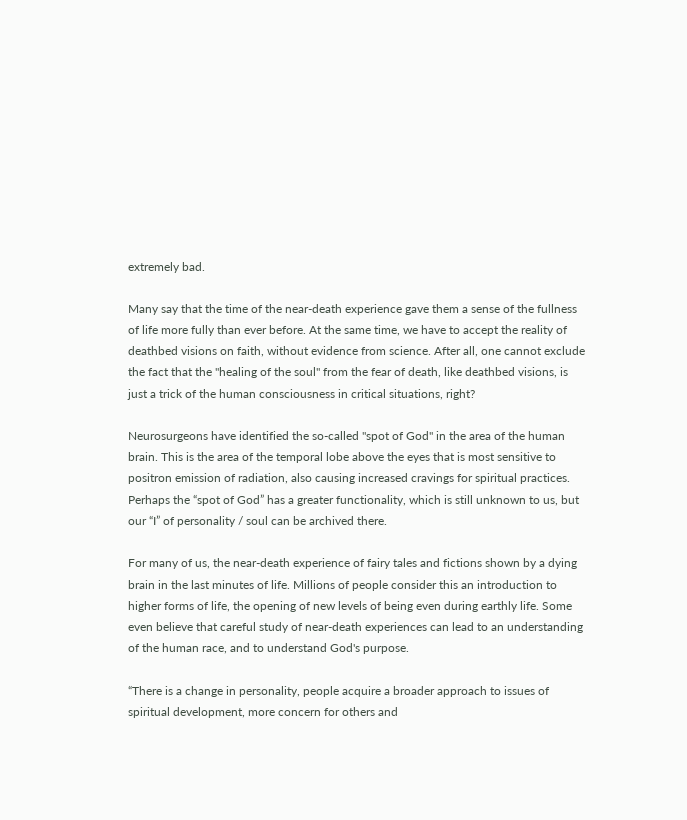extremely bad.

Many say that the time of the near-death experience gave them a sense of the fullness of life more fully than ever before. At the same time, we have to accept the reality of deathbed visions on faith, without evidence from science. After all, one cannot exclude the fact that the "healing of the soul" from the fear of death, like deathbed visions, is just a trick of the human consciousness in critical situations, right?

Neurosurgeons have identified the so-called "spot of God" in the area of the human brain. This is the area of the temporal lobe above the eyes that is most sensitive to positron emission of radiation, also causing increased cravings for spiritual practices. Perhaps the “spot of God” has a greater functionality, which is still unknown to us, but our “I” of personality / soul can be archived there.

For many of us, the near-death experience of fairy tales and fictions shown by a dying brain in the last minutes of life. Millions of people consider this an introduction to higher forms of life, the opening of new levels of being even during earthly life. Some even believe that careful study of near-death experiences can lead to an understanding of the human race, and to understand God's purpose.

“There is a change in personality, people acquire a broader approach to issues of spiritual development, more concern for others and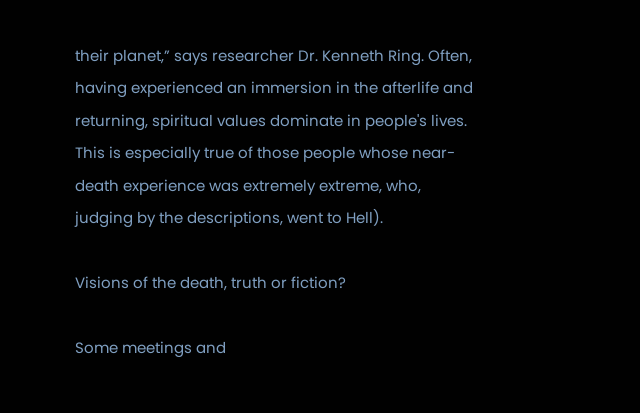their planet,” says researcher Dr. Kenneth Ring. Often, having experienced an immersion in the afterlife and returning, spiritual values dominate in people's lives. This is especially true of those people whose near-death experience was extremely extreme, who, judging by the descriptions, went to Hell).

Visions of the death, truth or fiction?

Some meetings and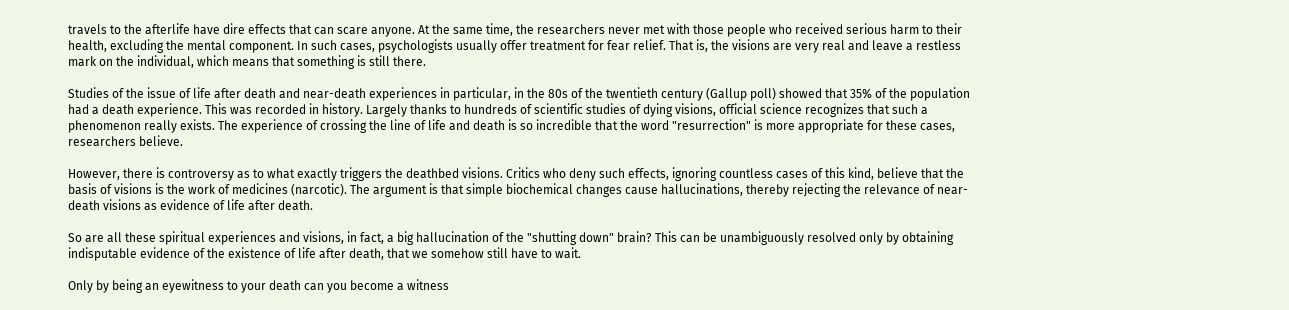travels to the afterlife have dire effects that can scare anyone. At the same time, the researchers never met with those people who received serious harm to their health, excluding the mental component. In such cases, psychologists usually offer treatment for fear relief. That is, the visions are very real and leave a restless mark on the individual, which means that something is still there.

Studies of the issue of life after death and near-death experiences in particular, in the 80s of the twentieth century (Gallup poll) showed that 35% of the population had a death experience. This was recorded in history. Largely thanks to hundreds of scientific studies of dying visions, official science recognizes that such a phenomenon really exists. The experience of crossing the line of life and death is so incredible that the word "resurrection" is more appropriate for these cases, researchers believe.

However, there is controversy as to what exactly triggers the deathbed visions. Critics who deny such effects, ignoring countless cases of this kind, believe that the basis of visions is the work of medicines (narcotic). The argument is that simple biochemical changes cause hallucinations, thereby rejecting the relevance of near-death visions as evidence of life after death.

So are all these spiritual experiences and visions, in fact, a big hallucination of the "shutting down" brain? This can be unambiguously resolved only by obtaining indisputable evidence of the existence of life after death, that we somehow still have to wait.

Only by being an eyewitness to your death can you become a witness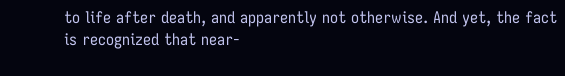to life after death, and apparently not otherwise. And yet, the fact is recognized that near-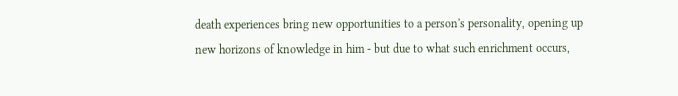death experiences bring new opportunities to a person's personality, opening up new horizons of knowledge in him - but due to what such enrichment occurs,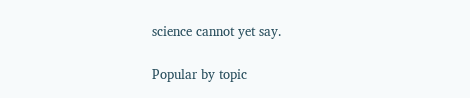science cannot yet say.

Popular by topic